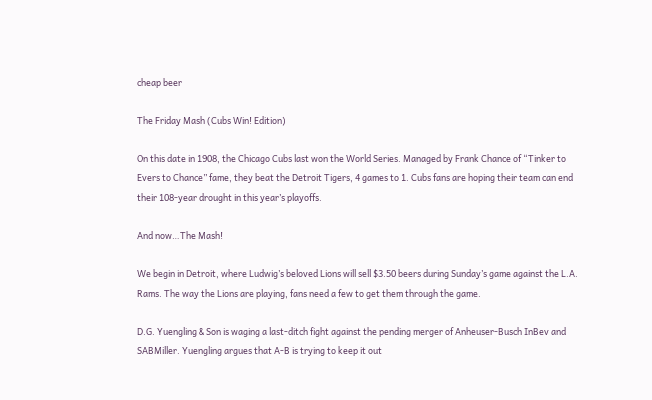cheap beer

The Friday Mash (Cubs Win! Edition)

On this date in 1908, the Chicago Cubs last won the World Series. Managed by Frank Chance of “Tinker to Evers to Chance” fame, they beat the Detroit Tigers, 4 games to 1. Cubs fans are hoping their team can end their 108-year drought in this year’s playoffs.

And now…The Mash!

We begin in Detroit, where Ludwig’s beloved Lions will sell $3.50 beers during Sunday’s game against the L.A. Rams. The way the Lions are playing, fans need a few to get them through the game.

D.G. Yuengling & Son is waging a last-ditch fight against the pending merger of Anheuser-Busch InBev and SABMiller. Yuengling argues that A-B is trying to keep it out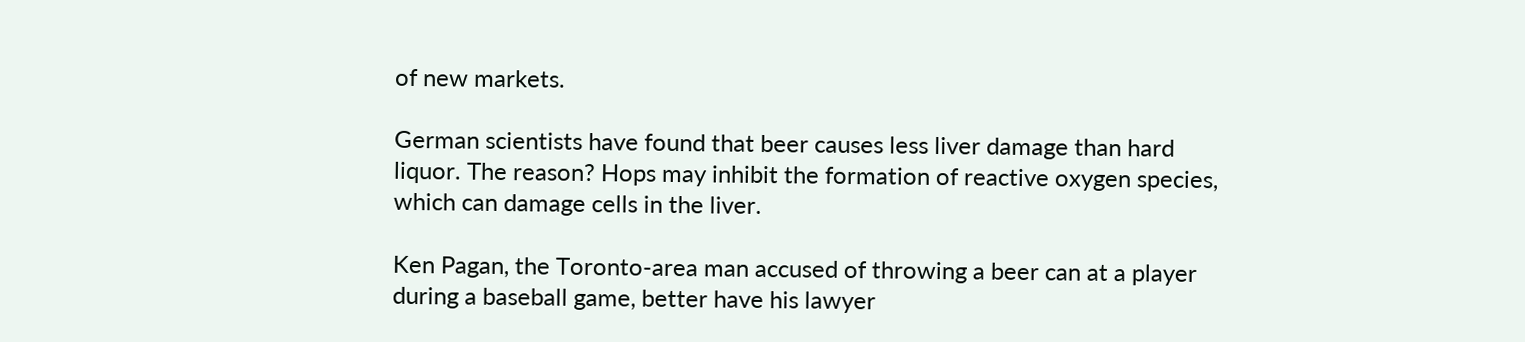of new markets.

German scientists have found that beer causes less liver damage than hard liquor. The reason? Hops may inhibit the formation of reactive oxygen species, which can damage cells in the liver.

Ken Pagan, the Toronto-area man accused of throwing a beer can at a player during a baseball game, better have his lawyer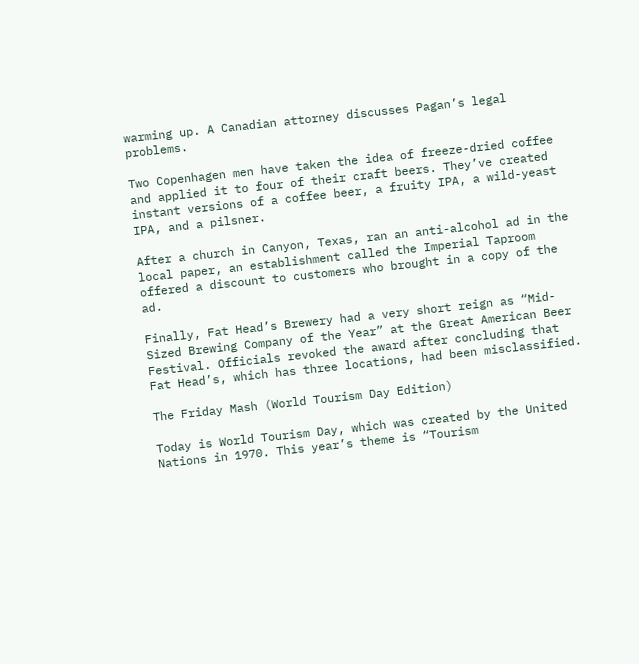warming up. A Canadian attorney discusses Pagan’s legal problems.

Two Copenhagen men have taken the idea of freeze-dried coffee and applied it to four of their craft beers. They’ve created instant versions of a coffee beer, a fruity IPA, a wild-yeast IPA, and a pilsner.

After a church in Canyon, Texas, ran an anti-alcohol ad in the local paper, an establishment called the Imperial Taproom offered a discount to customers who brought in a copy of the ad.

Finally, Fat Head’s Brewery had a very short reign as “Mid-Sized Brewing Company of the Year” at the Great American Beer Festival. Officials revoked the award after concluding that Fat Head’s, which has three locations, had been misclassified.

The Friday Mash (World Tourism Day Edition)

Today is World Tourism Day, which was created by the United Nations in 1970. This year’s theme is “Tourism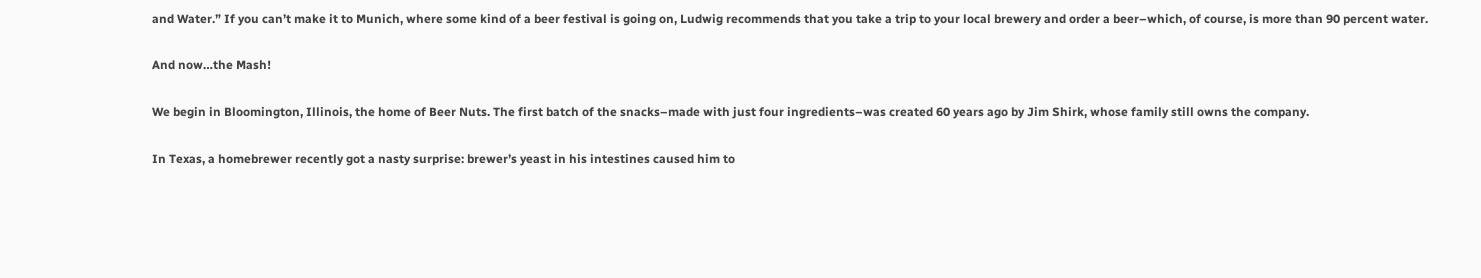and Water.” If you can’t make it to Munich, where some kind of a beer festival is going on, Ludwig recommends that you take a trip to your local brewery and order a beer–which, of course, is more than 90 percent water.

And now…the Mash!

We begin in Bloomington, Illinois, the home of Beer Nuts. The first batch of the snacks–made with just four ingredients–was created 60 years ago by Jim Shirk, whose family still owns the company.

In Texas, a homebrewer recently got a nasty surprise: brewer’s yeast in his intestines caused him to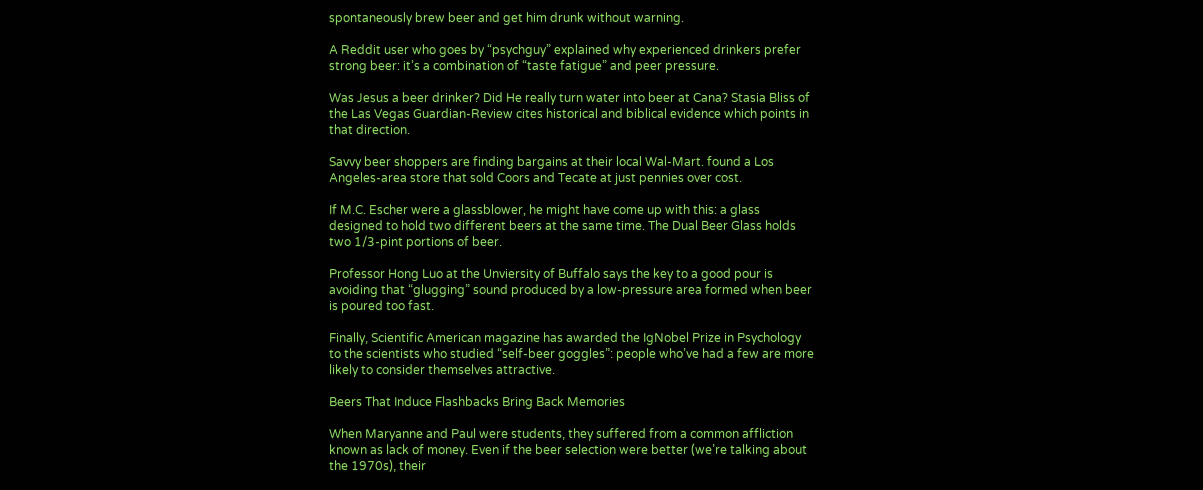spontaneously brew beer and get him drunk without warning.

A Reddit user who goes by “psychguy” explained why experienced drinkers prefer strong beer: it’s a combination of “taste fatigue” and peer pressure.

Was Jesus a beer drinker? Did He really turn water into beer at Cana? Stasia Bliss of the Las Vegas Guardian-Review cites historical and biblical evidence which points in that direction.

Savvy beer shoppers are finding bargains at their local Wal-Mart. found a Los Angeles-area store that sold Coors and Tecate at just pennies over cost.

If M.C. Escher were a glassblower, he might have come up with this: a glass designed to hold two different beers at the same time. The Dual Beer Glass holds two 1/3-pint portions of beer.

Professor Hong Luo at the Unviersity of Buffalo says the key to a good pour is avoiding that “glugging” sound produced by a low-pressure area formed when beer is poured too fast.

Finally, Scientific American magazine has awarded the IgNobel Prize in Psychology to the scientists who studied “self-beer goggles”: people who’ve had a few are more likely to consider themselves attractive.

Beers That Induce Flashbacks Bring Back Memories

When Maryanne and Paul were students, they suffered from a common affliction known as lack of money. Even if the beer selection were better (we’re talking about the 1970s), their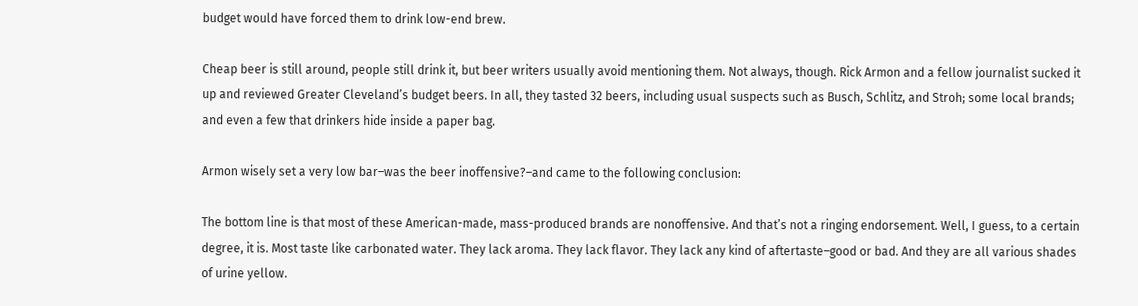budget would have forced them to drink low-end brew.

Cheap beer is still around, people still drink it, but beer writers usually avoid mentioning them. Not always, though. Rick Armon and a fellow journalist sucked it up and reviewed Greater Cleveland’s budget beers. In all, they tasted 32 beers, including usual suspects such as Busch, Schlitz, and Stroh; some local brands; and even a few that drinkers hide inside a paper bag.

Armon wisely set a very low bar–was the beer inoffensive?–and came to the following conclusion:

The bottom line is that most of these American-made, mass-produced brands are nonoffensive. And that’s not a ringing endorsement. Well, I guess, to a certain degree, it is. Most taste like carbonated water. They lack aroma. They lack flavor. They lack any kind of aftertaste–good or bad. And they are all various shades of urine yellow.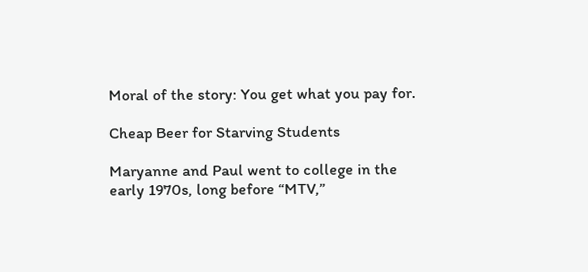Moral of the story: You get what you pay for.

Cheap Beer for Starving Students

Maryanne and Paul went to college in the early 1970s, long before “MTV,”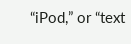“iPod,” or “text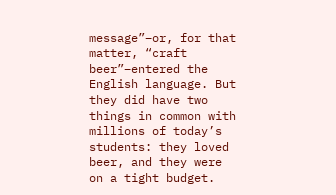message”–or, for that matter, “craft beer”–entered the English language. But they did have two things in common with millions of today’s students: they loved beer, and they were on a tight budget.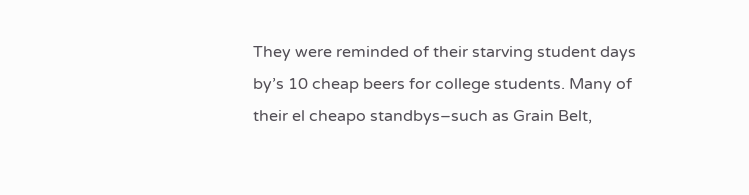They were reminded of their starving student days by’s 10 cheap beers for college students. Many of their el cheapo standbys–such as Grain Belt,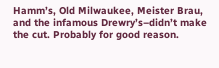Hamm’s, Old Milwaukee, Meister Brau, and the infamous Drewry’s–didn’t make the cut. Probably for good reason.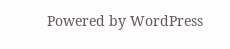Powered by WordPress